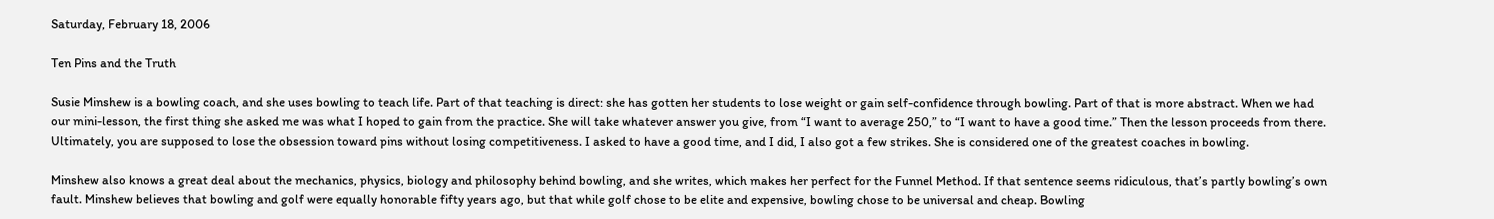Saturday, February 18, 2006

Ten Pins and the Truth

Susie Minshew is a bowling coach, and she uses bowling to teach life. Part of that teaching is direct: she has gotten her students to lose weight or gain self-confidence through bowling. Part of that is more abstract. When we had our mini-lesson, the first thing she asked me was what I hoped to gain from the practice. She will take whatever answer you give, from “I want to average 250,” to “I want to have a good time.” Then the lesson proceeds from there. Ultimately, you are supposed to lose the obsession toward pins without losing competitiveness. I asked to have a good time, and I did, I also got a few strikes. She is considered one of the greatest coaches in bowling.

Minshew also knows a great deal about the mechanics, physics, biology and philosophy behind bowling, and she writes, which makes her perfect for the Funnel Method. If that sentence seems ridiculous, that’s partly bowling’s own fault. Minshew believes that bowling and golf were equally honorable fifty years ago, but that while golf chose to be elite and expensive, bowling chose to be universal and cheap. Bowling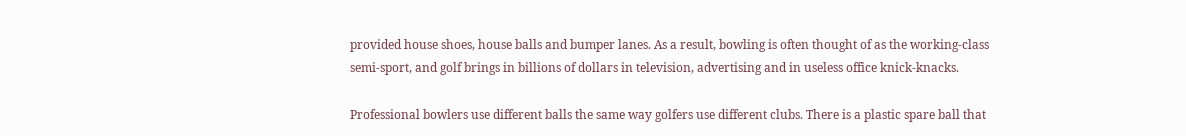provided house shoes, house balls and bumper lanes. As a result, bowling is often thought of as the working-class semi-sport, and golf brings in billions of dollars in television, advertising and in useless office knick-knacks.

Professional bowlers use different balls the same way golfers use different clubs. There is a plastic spare ball that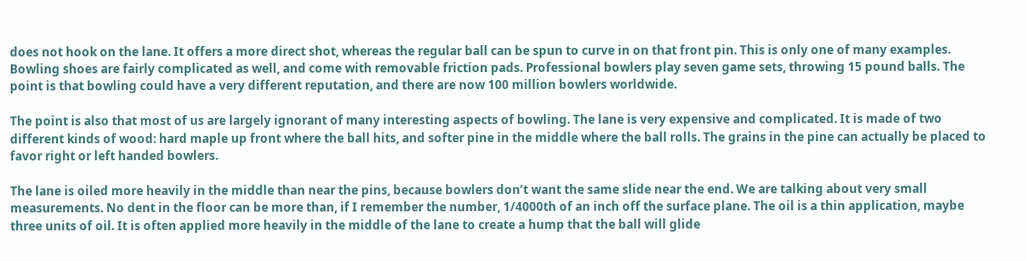does not hook on the lane. It offers a more direct shot, whereas the regular ball can be spun to curve in on that front pin. This is only one of many examples. Bowling shoes are fairly complicated as well, and come with removable friction pads. Professional bowlers play seven game sets, throwing 15 pound balls. The point is that bowling could have a very different reputation, and there are now 100 million bowlers worldwide.

The point is also that most of us are largely ignorant of many interesting aspects of bowling. The lane is very expensive and complicated. It is made of two different kinds of wood: hard maple up front where the ball hits, and softer pine in the middle where the ball rolls. The grains in the pine can actually be placed to favor right or left handed bowlers.

The lane is oiled more heavily in the middle than near the pins, because bowlers don’t want the same slide near the end. We are talking about very small measurements. No dent in the floor can be more than, if I remember the number, 1/4000th of an inch off the surface plane. The oil is a thin application, maybe three units of oil. It is often applied more heavily in the middle of the lane to create a hump that the ball will glide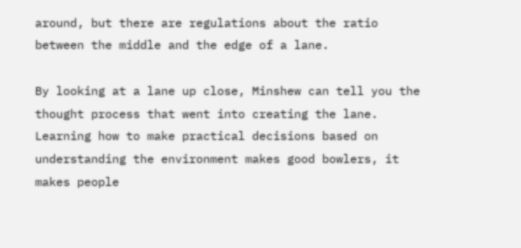around, but there are regulations about the ratio between the middle and the edge of a lane.

By looking at a lane up close, Minshew can tell you the thought process that went into creating the lane. Learning how to make practical decisions based on understanding the environment makes good bowlers, it makes people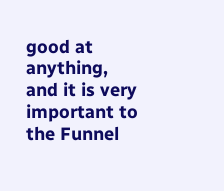good at anything, and it is very important to the Funnel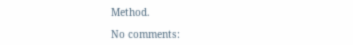Method.

No comments: